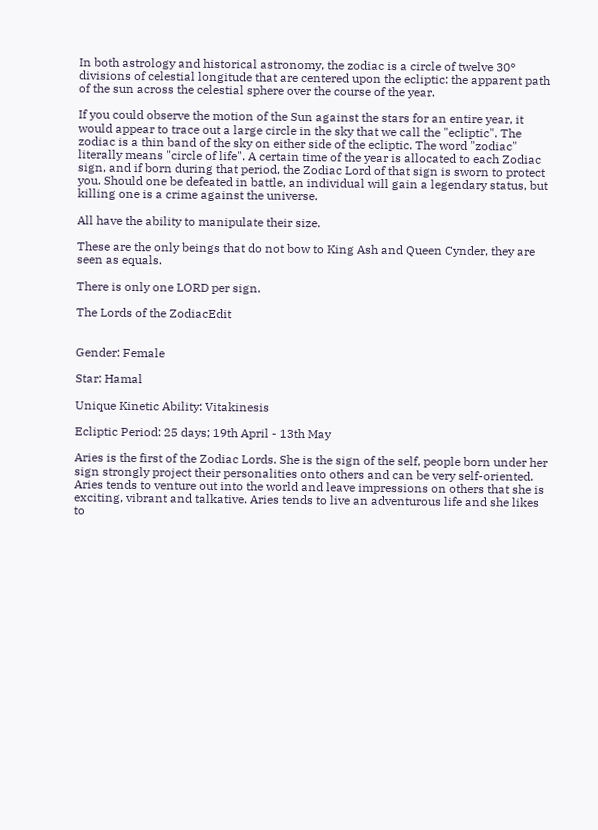In both astrology and historical astronomy, the zodiac is a circle of twelve 30° divisions of celestial longitude that are centered upon the ecliptic: the apparent path of the sun across the celestial sphere over the course of the year.

If you could observe the motion of the Sun against the stars for an entire year, it would appear to trace out a large circle in the sky that we call the "ecliptic". The zodiac is a thin band of the sky on either side of the ecliptic. The word "zodiac" literally means "circle of life". A certain time of the year is allocated to each Zodiac sign, and if born during that period, the Zodiac Lord of that sign is sworn to protect you. Should one be defeated in battle, an individual will gain a legendary status, but killing one is a crime against the universe.

All have the ability to manipulate their size.

These are the only beings that do not bow to King Ash and Queen Cynder, they are seen as equals.

There is only one LORD per sign.

The Lords of the ZodiacEdit


Gender: Female

Star: Hamal

Unique Kinetic Ability: Vitakinesis

Ecliptic Period: 25 days; 19th April - 13th May

Aries is the first of the Zodiac Lords. She is the sign of the self, people born under her sign strongly project their personalities onto others and can be very self-oriented. Aries tends to venture out into the world and leave impressions on others that she is exciting, vibrant and talkative. Aries tends to live an adventurous life and she likes to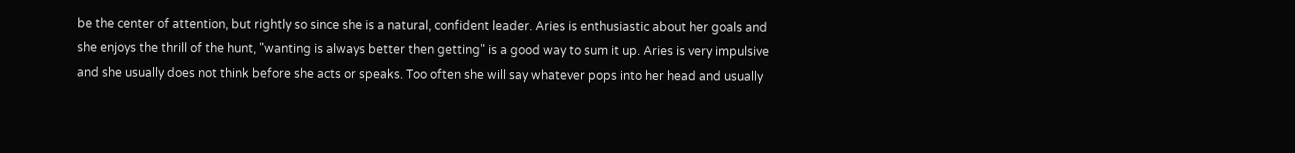be the center of attention, but rightly so since she is a natural, confident leader. Aries is enthusiastic about her goals and she enjoys the thrill of the hunt, "wanting is always better then getting" is a good way to sum it up. Aries is very impulsive and she usually does not think before she acts or speaks. Too often she will say whatever pops into her head and usually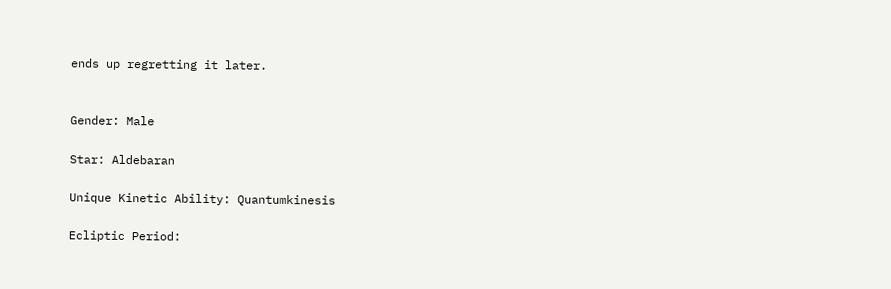ends up regretting it later.


Gender: Male

Star: Aldebaran

Unique Kinetic Ability: Quantumkinesis

Ecliptic Period: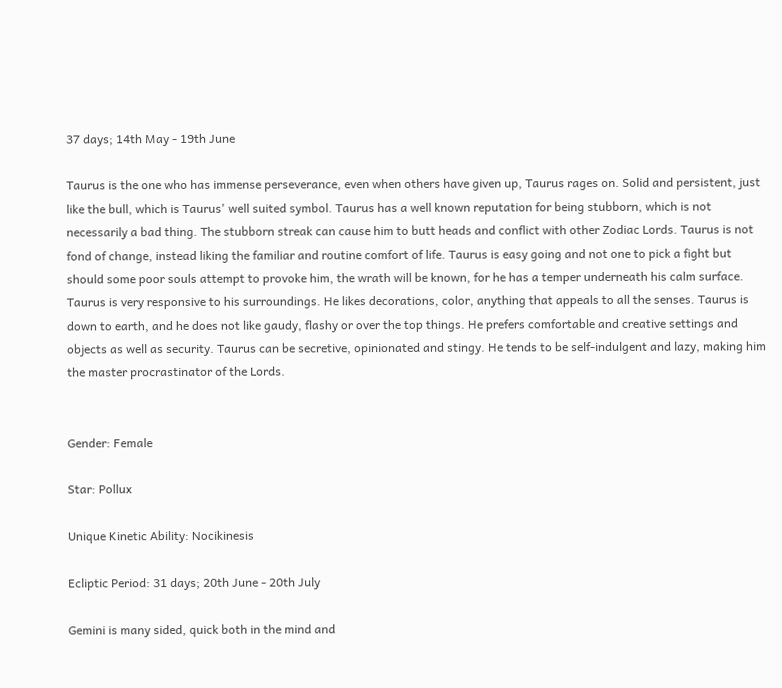37 days; 14th May - 19th June

Taurus is the one who has immense perseverance, even when others have given up, Taurus rages on. Solid and persistent, just like the bull, which is Taurus' well suited symbol. Taurus has a well known reputation for being stubborn, which is not necessarily a bad thing. The stubborn streak can cause him to butt heads and conflict with other Zodiac Lords. Taurus is not fond of change, instead liking the familiar and routine comfort of life. Taurus is easy going and not one to pick a fight but should some poor souls attempt to provoke him, the wrath will be known, for he has a temper underneath his calm surface. Taurus is very responsive to his surroundings. He likes decorations, color, anything that appeals to all the senses. Taurus is down to earth, and he does not like gaudy, flashy or over the top things. He prefers comfortable and creative settings and objects as well as security. Taurus can be secretive, opinionated and stingy. He tends to be self-indulgent and lazy, making him the master procrastinator of the Lords.


Gender: Female

Star: Pollux

Unique Kinetic Ability: Nocikinesis

Ecliptic Period: 31 days; 20th June - 20th July

Gemini is many sided, quick both in the mind and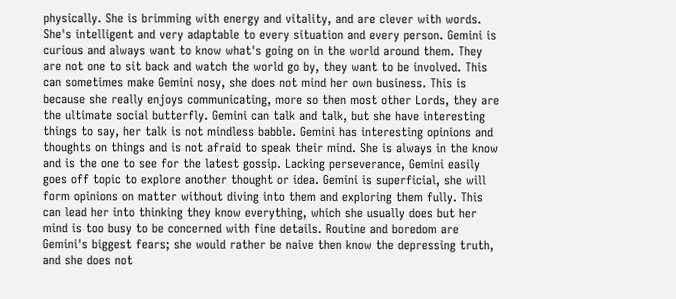physically. She is brimming with energy and vitality, and are clever with words. She's intelligent and very adaptable to every situation and every person. Gemini is curious and always want to know what's going on in the world around them. They are not one to sit back and watch the world go by, they want to be involved. This can sometimes make Gemini nosy, she does not mind her own business. This is because she really enjoys communicating, more so then most other Lords, they are the ultimate social butterfly. Gemini can talk and talk, but she have interesting things to say, her talk is not mindless babble. Gemini has interesting opinions and thoughts on things and is not afraid to speak their mind. She is always in the know and is the one to see for the latest gossip. Lacking perseverance, Gemini easily goes off topic to explore another thought or idea. Gemini is superficial, she will form opinions on matter without diving into them and exploring them fully. This can lead her into thinking they know everything, which she usually does but her mind is too busy to be concerned with fine details. Routine and boredom are Gemini's biggest fears; she would rather be naive then know the depressing truth, and she does not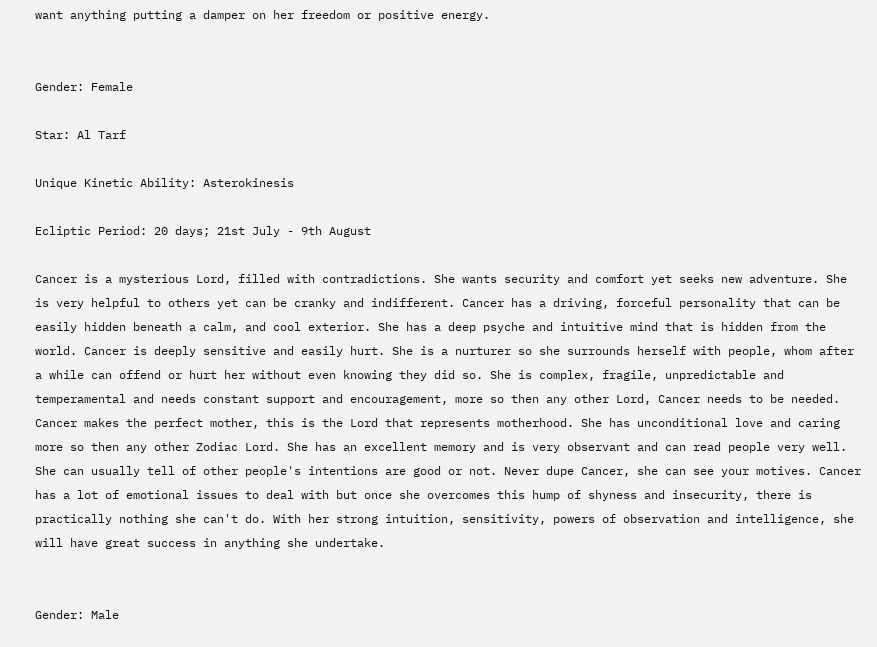want anything putting a damper on her freedom or positive energy.


Gender: Female

Star: Al Tarf

Unique Kinetic Ability: Asterokinesis

Ecliptic Period: 20 days; 21st July - 9th August

Cancer is a mysterious Lord, filled with contradictions. She wants security and comfort yet seeks new adventure. She is very helpful to others yet can be cranky and indifferent. Cancer has a driving, forceful personality that can be easily hidden beneath a calm, and cool exterior. She has a deep psyche and intuitive mind that is hidden from the world. Cancer is deeply sensitive and easily hurt. She is a nurturer so she surrounds herself with people, whom after a while can offend or hurt her without even knowing they did so. She is complex, fragile, unpredictable and temperamental and needs constant support and encouragement, more so then any other Lord, Cancer needs to be needed. Cancer makes the perfect mother, this is the Lord that represents motherhood. She has unconditional love and caring more so then any other Zodiac Lord. She has an excellent memory and is very observant and can read people very well. She can usually tell of other people's intentions are good or not. Never dupe Cancer, she can see your motives. Cancer has a lot of emotional issues to deal with but once she overcomes this hump of shyness and insecurity, there is practically nothing she can't do. With her strong intuition, sensitivity, powers of observation and intelligence, she will have great success in anything she undertake.


Gender: Male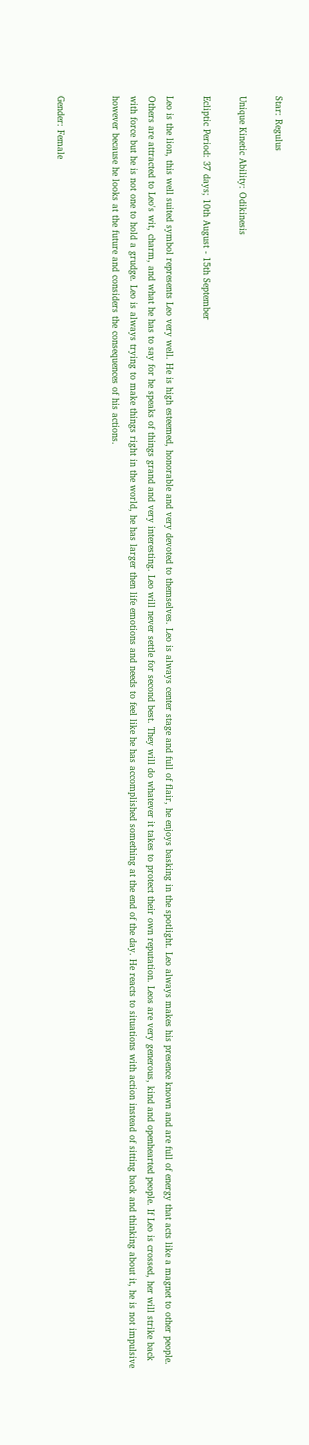Star: Regulus

Unique Kinetic Ability: Odikinesis

Ecliptic Period: 37 days; 10th August - 15th September

Leo is the lion, this well suited symbol represents Leo very well. He is high esteemed, honorable and very devoted to themselves. Leo is always center stage and full of flair, he enjoys basking in the spotlight. Leo always makes his presence known and are full of energy that acts like a magnet to other people. Others are attracted to Leo's wit, charm, and what he has to say for he speaks of things grand and very interesting. Leo will never settle for second best. They will do whatever it takes to protect their own reputation. Leos are very generous, kind and openhearted people. If Leo is crossed, her will strike back with force but he is not one to hold a grudge. Leo is always trying to make things right in the world, he has larger then life emotions and needs to feel like he has accomplished something at the end of the day. He reacts to situations with action instead of sitting back and thinking about it, he is not impulsive however because he looks at the future and considers the consequences of his actions.


Gender: Female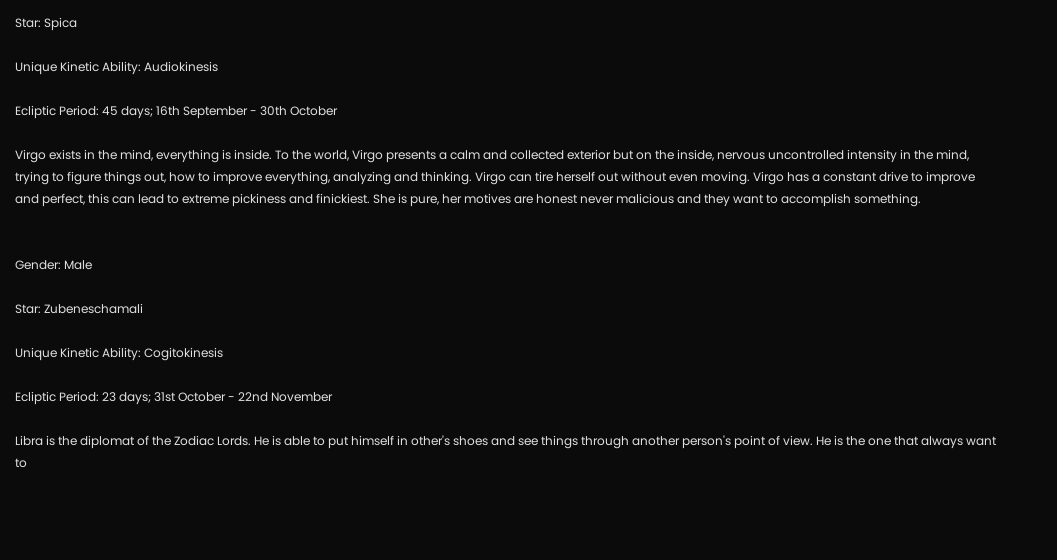Star: Spica

Unique Kinetic Ability: Audiokinesis

Ecliptic Period: 45 days; 16th September - 30th October

Virgo exists in the mind, everything is inside. To the world, Virgo presents a calm and collected exterior but on the inside, nervous uncontrolled intensity in the mind, trying to figure things out, how to improve everything, analyzing and thinking. Virgo can tire herself out without even moving. Virgo has a constant drive to improve and perfect, this can lead to extreme pickiness and finickiest. She is pure, her motives are honest never malicious and they want to accomplish something.


Gender: Male

Star: Zubeneschamali

Unique Kinetic Ability: Cogitokinesis

Ecliptic Period: 23 days; 31st October - 22nd November

Libra is the diplomat of the Zodiac Lords. He is able to put himself in other's shoes and see things through another person's point of view. He is the one that always want to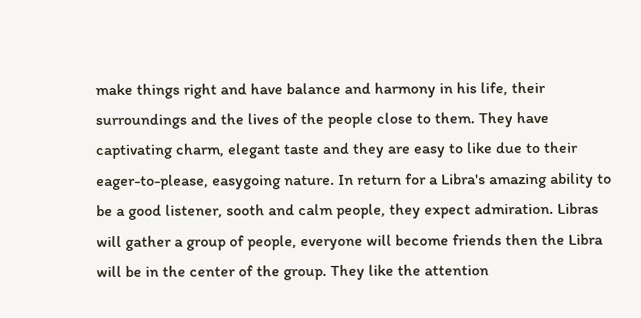make things right and have balance and harmony in his life, their surroundings and the lives of the people close to them. They have captivating charm, elegant taste and they are easy to like due to their eager-to-please, easygoing nature. In return for a Libra's amazing ability to be a good listener, sooth and calm people, they expect admiration. Libras will gather a group of people, everyone will become friends then the Libra will be in the center of the group. They like the attention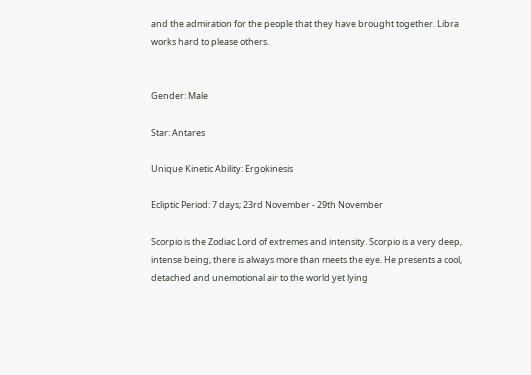and the admiration for the people that they have brought together. Libra works hard to please others.


Gender: Male

Star: Antares

Unique Kinetic Ability: Ergokinesis

Ecliptic Period: 7 days; 23rd November - 29th November

Scorpio is the Zodiac Lord of extremes and intensity. Scorpio is a very deep, intense being, there is always more than meets the eye. He presents a cool, detached and unemotional air to the world yet lying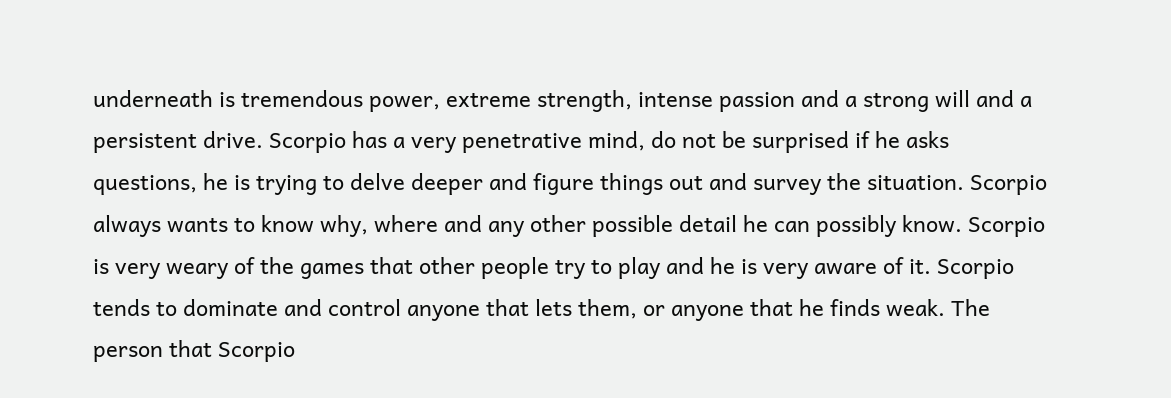underneath is tremendous power, extreme strength, intense passion and a strong will and a persistent drive. Scorpio has a very penetrative mind, do not be surprised if he asks questions, he is trying to delve deeper and figure things out and survey the situation. Scorpio always wants to know why, where and any other possible detail he can possibly know. Scorpio is very weary of the games that other people try to play and he is very aware of it. Scorpio tends to dominate and control anyone that lets them, or anyone that he finds weak. The person that Scorpio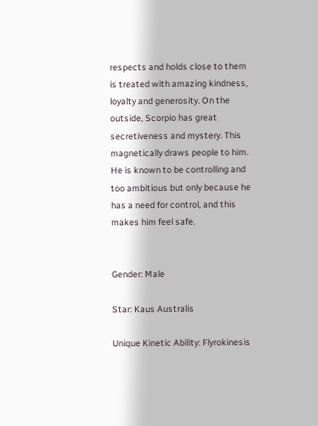respects and holds close to them is treated with amazing kindness, loyalty and generosity. On the outside, Scorpio has great secretiveness and mystery. This magnetically draws people to him. He is known to be controlling and too ambitious but only because he has a need for control, and this makes him feel safe.


Gender: Male

Star: Kaus Australis

Unique Kinetic Ability: Flyrokinesis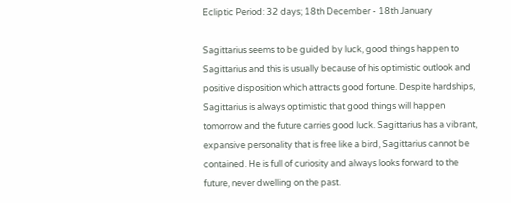Ecliptic Period: 32 days; 18th December - 18th January

Sagittarius seems to be guided by luck, good things happen to Sagittarius and this is usually because of his optimistic outlook and positive disposition which attracts good fortune. Despite hardships, Sagittarius is always optimistic that good things will happen tomorrow and the future carries good luck. Sagittarius has a vibrant, expansive personality that is free like a bird, Sagittarius cannot be contained. He is full of curiosity and always looks forward to the future, never dwelling on the past.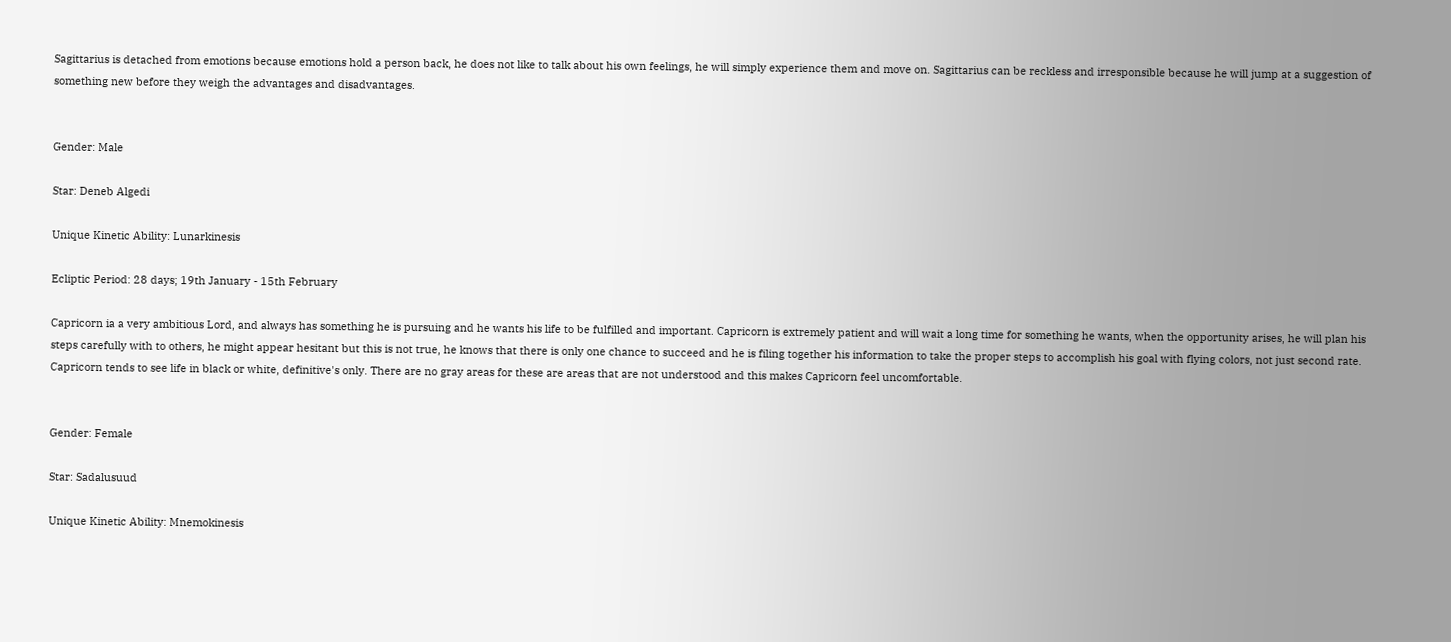Sagittarius is detached from emotions because emotions hold a person back, he does not like to talk about his own feelings, he will simply experience them and move on. Sagittarius can be reckless and irresponsible because he will jump at a suggestion of something new before they weigh the advantages and disadvantages.


Gender: Male

Star: Deneb Algedi

Unique Kinetic Ability: Lunarkinesis

Ecliptic Period: 28 days; 19th January - 15th February

Capricorn ia a very ambitious Lord, and always has something he is pursuing and he wants his life to be fulfilled and important. Capricorn is extremely patient and will wait a long time for something he wants, when the opportunity arises, he will plan his steps carefully with to others, he might appear hesitant but this is not true, he knows that there is only one chance to succeed and he is filing together his information to take the proper steps to accomplish his goal with flying colors, not just second rate. Capricorn tends to see life in black or white, definitive's only. There are no gray areas for these are areas that are not understood and this makes Capricorn feel uncomfortable.


Gender: Female

Star: Sadalusuud

Unique Kinetic Ability: Mnemokinesis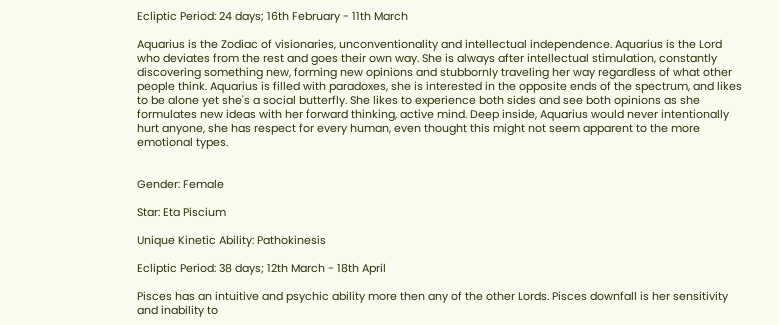Ecliptic Period: 24 days; 16th February - 11th March

Aquarius is the Zodiac of visionaries, unconventionality and intellectual independence. Aquarius is the Lord who deviates from the rest and goes their own way. She is always after intellectual stimulation, constantly discovering something new, forming new opinions and stubbornly traveling her way regardless of what other people think. Aquarius is filled with paradoxes, she is interested in the opposite ends of the spectrum, and likes to be alone yet she's a social butterfly. She likes to experience both sides and see both opinions as she formulates new ideas with her forward thinking, active mind. Deep inside, Aquarius would never intentionally hurt anyone, she has respect for every human, even thought this might not seem apparent to the more emotional types.


Gender: Female

Star: Eta Piscium

Unique Kinetic Ability: Pathokinesis

Ecliptic Period: 38 days; 12th March - 18th April

Pisces has an intuitive and psychic ability more then any of the other Lords. Pisces downfall is her sensitivity and inability to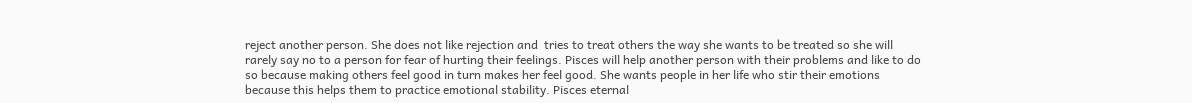reject another person. She does not like rejection and  tries to treat others the way she wants to be treated so she will rarely say no to a person for fear of hurting their feelings. Pisces will help another person with their problems and like to do so because making others feel good in turn makes her feel good. She wants people in her life who stir their emotions because this helps them to practice emotional stability. Pisces eternal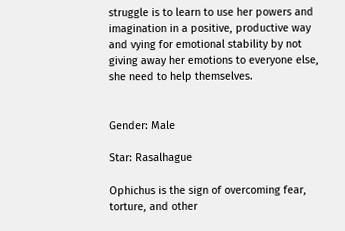struggle is to learn to use her powers and imagination in a positive, productive way and vying for emotional stability by not giving away her emotions to everyone else, she need to help themselves.


Gender: Male

Star: Rasalhague

Ophichus is the sign of overcoming fear, torture, and other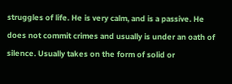struggles of life. He is very calm, and is a passive. He does not commit crimes and usually is under an oath of silence. Usually takes on the form of solid or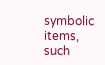symbolic items, such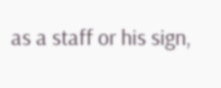as a staff or his sign,